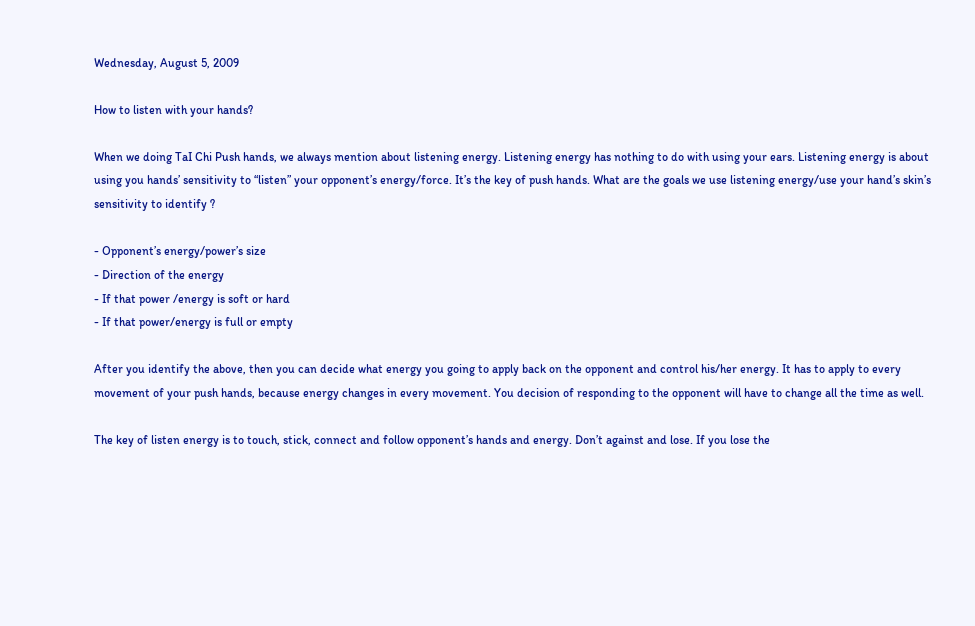Wednesday, August 5, 2009

How to listen with your hands?

When we doing TaI Chi Push hands, we always mention about listening energy. Listening energy has nothing to do with using your ears. Listening energy is about using you hands’ sensitivity to “listen” your opponent’s energy/force. It’s the key of push hands. What are the goals we use listening energy/use your hand’s skin’s sensitivity to identify ?

- Opponent’s energy/power’s size
- Direction of the energy
- If that power /energy is soft or hard
- If that power/energy is full or empty

After you identify the above, then you can decide what energy you going to apply back on the opponent and control his/her energy. It has to apply to every movement of your push hands, because energy changes in every movement. You decision of responding to the opponent will have to change all the time as well.

The key of listen energy is to touch, stick, connect and follow opponent’s hands and energy. Don’t against and lose. If you lose the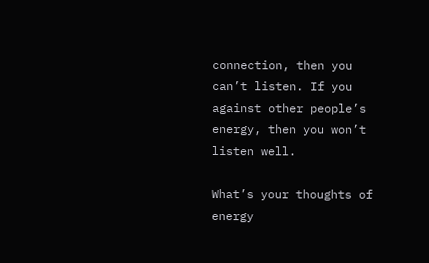connection, then you can’t listen. If you against other people’s energy, then you won’t listen well.

What’s your thoughts of energy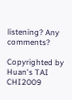listening? Any comments?

Copyrighted by Huan's TAI CHI2009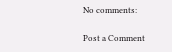No comments:

Post a Comment